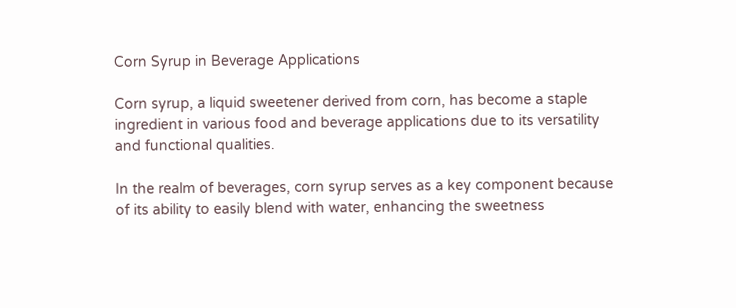Corn Syrup in Beverage Applications

Corn syrup, a liquid sweetener derived from corn, has become a staple ingredient in various food and beverage applications due to its versatility and functional qualities.

In the realm of beverages, corn syrup serves as a key component because of its ability to easily blend with water, enhancing the sweetness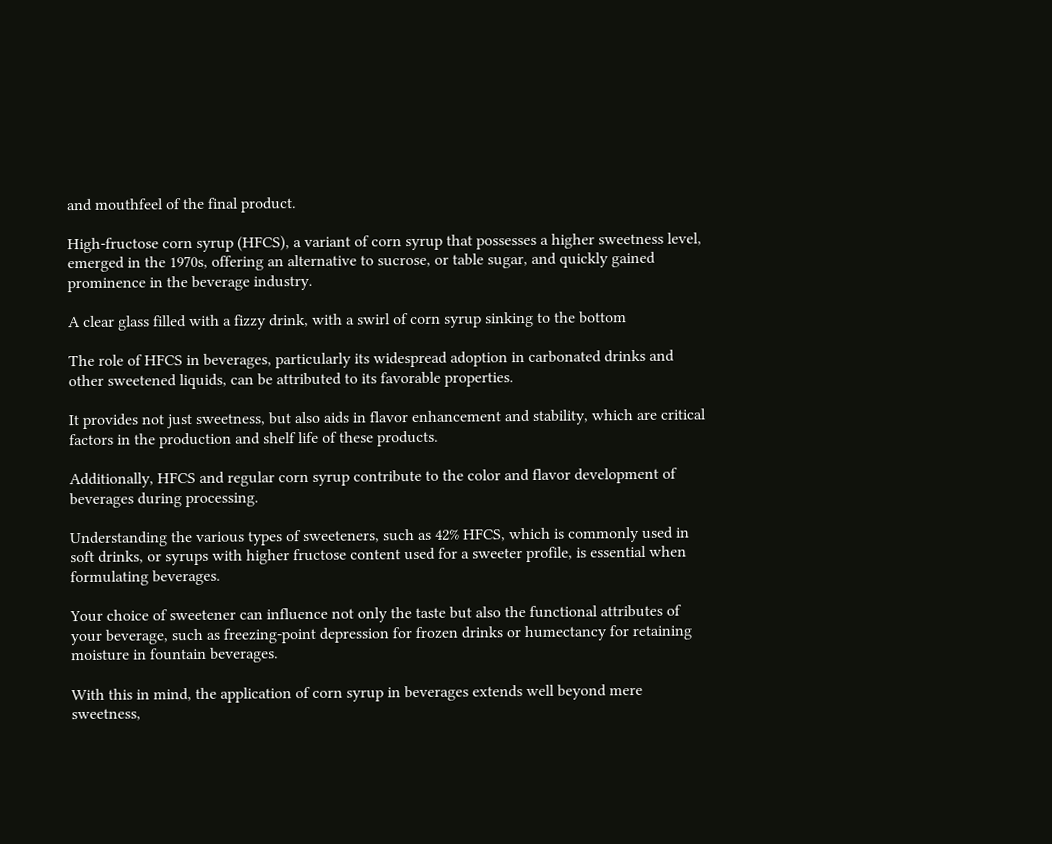and mouthfeel of the final product.

High-fructose corn syrup (HFCS), a variant of corn syrup that possesses a higher sweetness level, emerged in the 1970s, offering an alternative to sucrose, or table sugar, and quickly gained prominence in the beverage industry.

A clear glass filled with a fizzy drink, with a swirl of corn syrup sinking to the bottom

The role of HFCS in beverages, particularly its widespread adoption in carbonated drinks and other sweetened liquids, can be attributed to its favorable properties.

It provides not just sweetness, but also aids in flavor enhancement and stability, which are critical factors in the production and shelf life of these products.

Additionally, HFCS and regular corn syrup contribute to the color and flavor development of beverages during processing.

Understanding the various types of sweeteners, such as 42% HFCS, which is commonly used in soft drinks, or syrups with higher fructose content used for a sweeter profile, is essential when formulating beverages.

Your choice of sweetener can influence not only the taste but also the functional attributes of your beverage, such as freezing-point depression for frozen drinks or humectancy for retaining moisture in fountain beverages.

With this in mind, the application of corn syrup in beverages extends well beyond mere sweetness,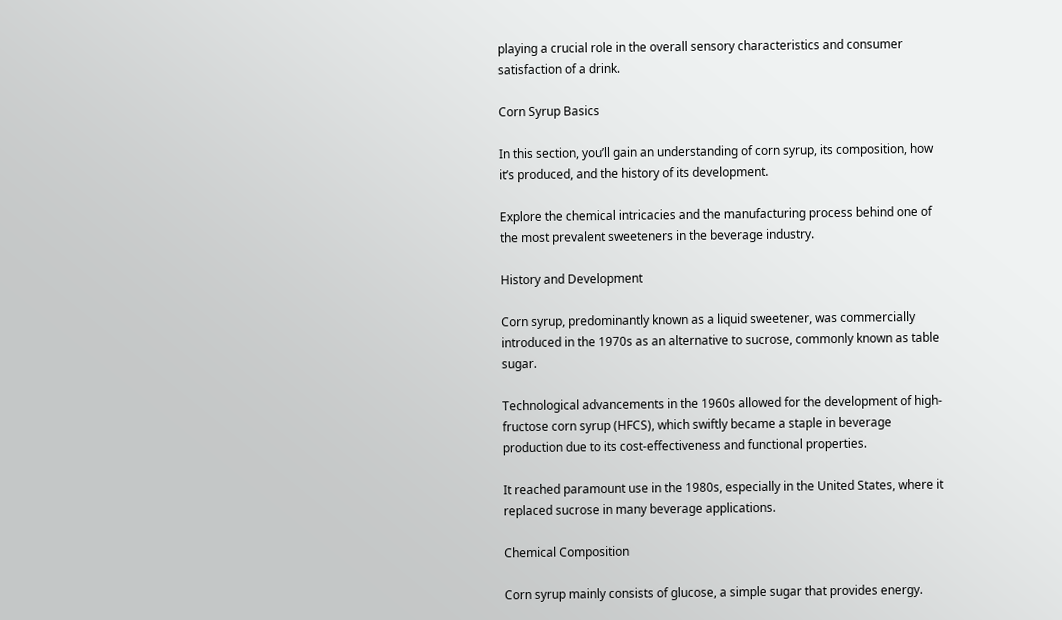playing a crucial role in the overall sensory characteristics and consumer satisfaction of a drink.

Corn Syrup Basics

In this section, you’ll gain an understanding of corn syrup, its composition, how it’s produced, and the history of its development.

Explore the chemical intricacies and the manufacturing process behind one of the most prevalent sweeteners in the beverage industry.

History and Development

Corn syrup, predominantly known as a liquid sweetener, was commercially introduced in the 1970s as an alternative to sucrose, commonly known as table sugar.

Technological advancements in the 1960s allowed for the development of high-fructose corn syrup (HFCS), which swiftly became a staple in beverage production due to its cost-effectiveness and functional properties.

It reached paramount use in the 1980s, especially in the United States, where it replaced sucrose in many beverage applications.

Chemical Composition

Corn syrup mainly consists of glucose, a simple sugar that provides energy.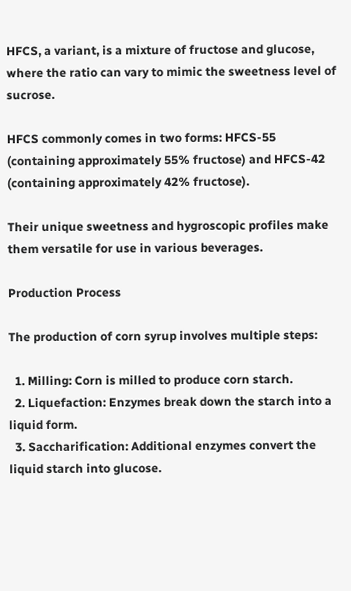HFCS, a variant, is a mixture of fructose and glucose, where the ratio can vary to mimic the sweetness level of sucrose.

HFCS commonly comes in two forms: HFCS-55 (containing approximately 55% fructose) and HFCS-42 (containing approximately 42% fructose).

Their unique sweetness and hygroscopic profiles make them versatile for use in various beverages.

Production Process

The production of corn syrup involves multiple steps:

  1. Milling: Corn is milled to produce corn starch.
  2. Liquefaction: Enzymes break down the starch into a liquid form.
  3. Saccharification: Additional enzymes convert the liquid starch into glucose.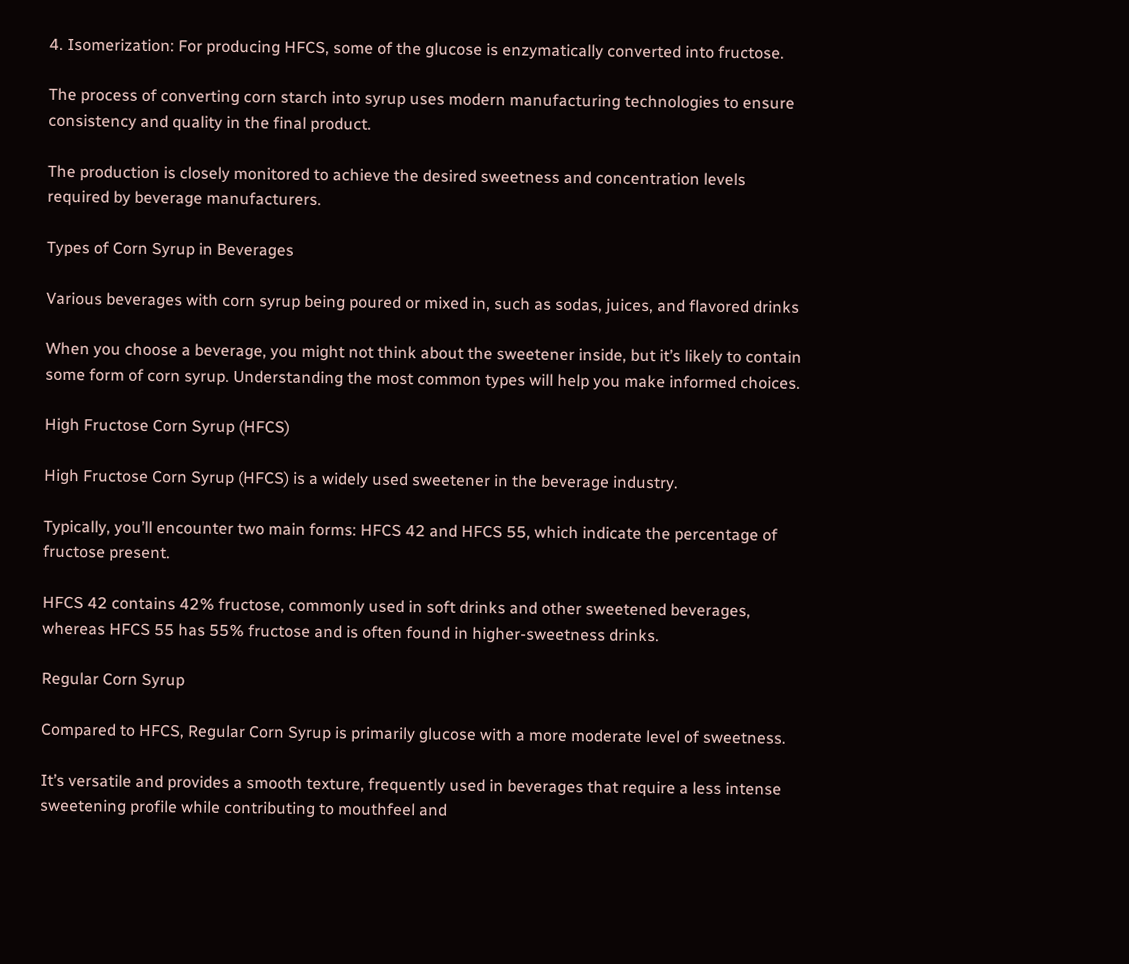4. Isomerization: For producing HFCS, some of the glucose is enzymatically converted into fructose.

The process of converting corn starch into syrup uses modern manufacturing technologies to ensure consistency and quality in the final product.

The production is closely monitored to achieve the desired sweetness and concentration levels required by beverage manufacturers.

Types of Corn Syrup in Beverages

Various beverages with corn syrup being poured or mixed in, such as sodas, juices, and flavored drinks

When you choose a beverage, you might not think about the sweetener inside, but it’s likely to contain some form of corn syrup. Understanding the most common types will help you make informed choices.

High Fructose Corn Syrup (HFCS)

High Fructose Corn Syrup (HFCS) is a widely used sweetener in the beverage industry.

Typically, you’ll encounter two main forms: HFCS 42 and HFCS 55, which indicate the percentage of fructose present.

HFCS 42 contains 42% fructose, commonly used in soft drinks and other sweetened beverages, whereas HFCS 55 has 55% fructose and is often found in higher-sweetness drinks.

Regular Corn Syrup

Compared to HFCS, Regular Corn Syrup is primarily glucose with a more moderate level of sweetness.

It’s versatile and provides a smooth texture, frequently used in beverages that require a less intense sweetening profile while contributing to mouthfeel and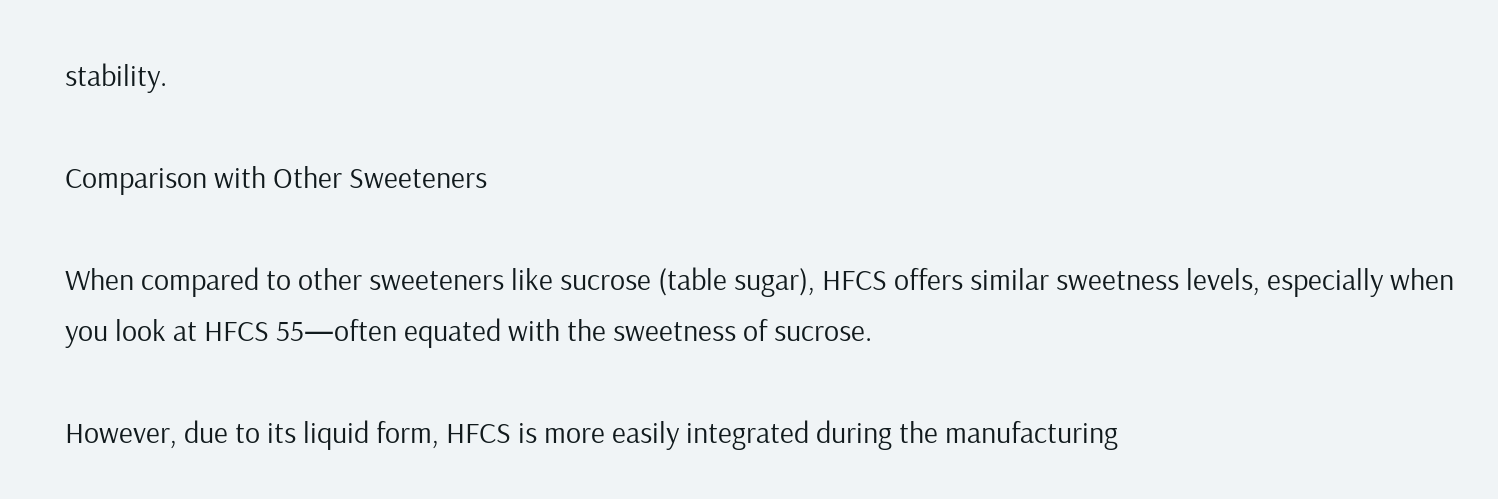stability.

Comparison with Other Sweeteners

When compared to other sweeteners like sucrose (table sugar), HFCS offers similar sweetness levels, especially when you look at HFCS 55—often equated with the sweetness of sucrose.

However, due to its liquid form, HFCS is more easily integrated during the manufacturing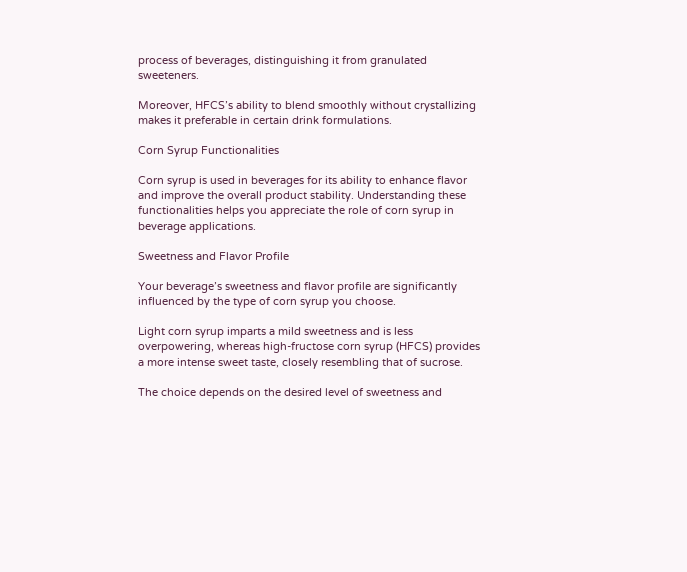process of beverages, distinguishing it from granulated sweeteners.

Moreover, HFCS’s ability to blend smoothly without crystallizing makes it preferable in certain drink formulations.

Corn Syrup Functionalities

Corn syrup is used in beverages for its ability to enhance flavor and improve the overall product stability. Understanding these functionalities helps you appreciate the role of corn syrup in beverage applications.

Sweetness and Flavor Profile

Your beverage’s sweetness and flavor profile are significantly influenced by the type of corn syrup you choose.

Light corn syrup imparts a mild sweetness and is less overpowering, whereas high-fructose corn syrup (HFCS) provides a more intense sweet taste, closely resembling that of sucrose.

The choice depends on the desired level of sweetness and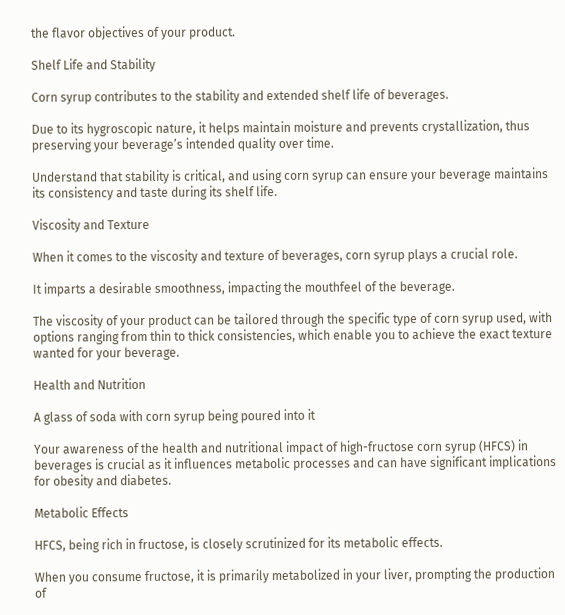the flavor objectives of your product.

Shelf Life and Stability

Corn syrup contributes to the stability and extended shelf life of beverages.

Due to its hygroscopic nature, it helps maintain moisture and prevents crystallization, thus preserving your beverage’s intended quality over time.

Understand that stability is critical, and using corn syrup can ensure your beverage maintains its consistency and taste during its shelf life.

Viscosity and Texture

When it comes to the viscosity and texture of beverages, corn syrup plays a crucial role.

It imparts a desirable smoothness, impacting the mouthfeel of the beverage.

The viscosity of your product can be tailored through the specific type of corn syrup used, with options ranging from thin to thick consistencies, which enable you to achieve the exact texture wanted for your beverage.

Health and Nutrition

A glass of soda with corn syrup being poured into it

Your awareness of the health and nutritional impact of high-fructose corn syrup (HFCS) in beverages is crucial as it influences metabolic processes and can have significant implications for obesity and diabetes.

Metabolic Effects

HFCS, being rich in fructose, is closely scrutinized for its metabolic effects.

When you consume fructose, it is primarily metabolized in your liver, prompting the production of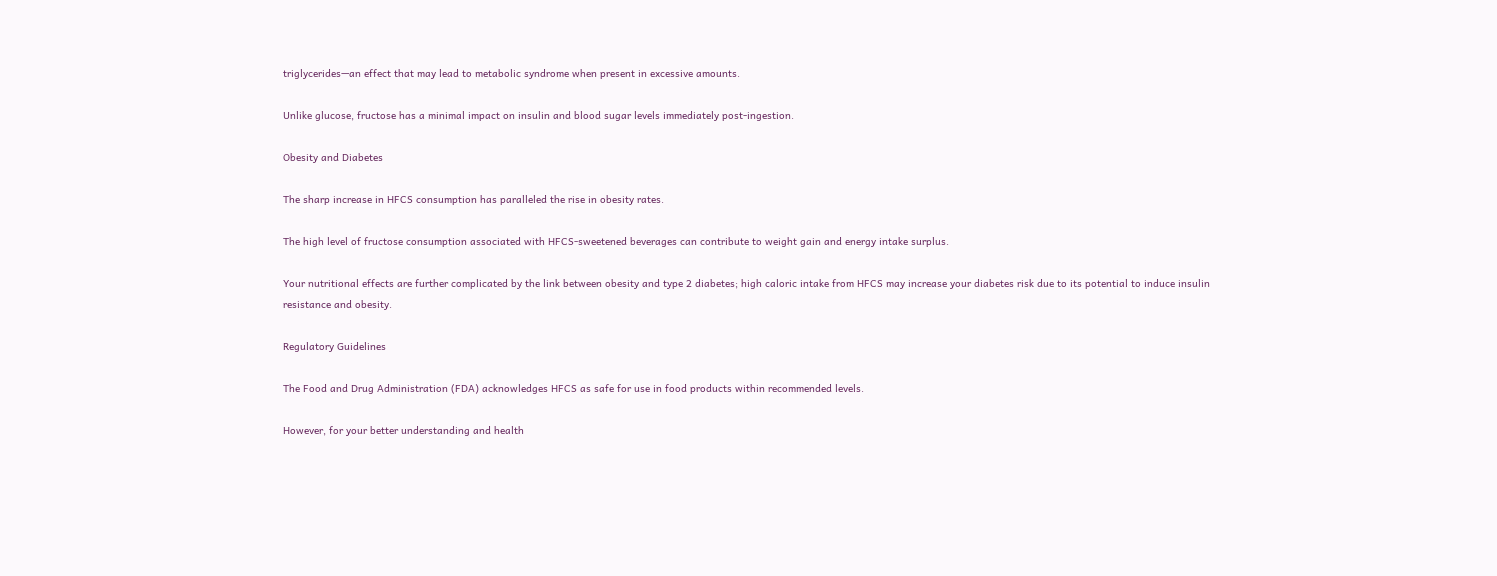triglycerides—an effect that may lead to metabolic syndrome when present in excessive amounts.

Unlike glucose, fructose has a minimal impact on insulin and blood sugar levels immediately post-ingestion.

Obesity and Diabetes

The sharp increase in HFCS consumption has paralleled the rise in obesity rates.

The high level of fructose consumption associated with HFCS-sweetened beverages can contribute to weight gain and energy intake surplus.

Your nutritional effects are further complicated by the link between obesity and type 2 diabetes; high caloric intake from HFCS may increase your diabetes risk due to its potential to induce insulin resistance and obesity.

Regulatory Guidelines

The Food and Drug Administration (FDA) acknowledges HFCS as safe for use in food products within recommended levels.

However, for your better understanding and health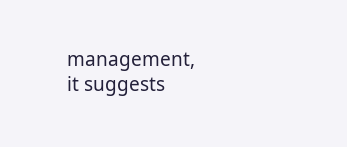management, it suggests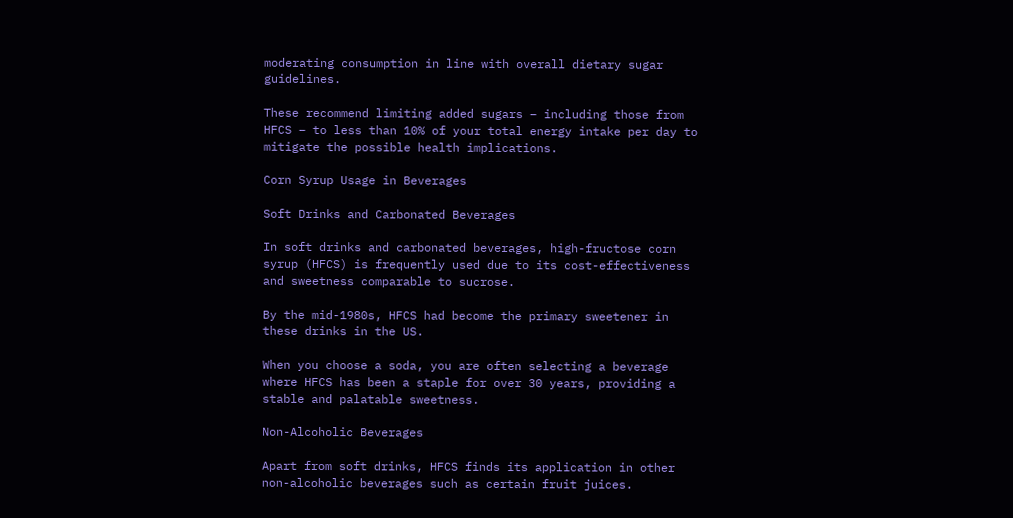moderating consumption in line with overall dietary sugar guidelines.

These recommend limiting added sugars – including those from HFCS – to less than 10% of your total energy intake per day to mitigate the possible health implications.

Corn Syrup Usage in Beverages

Soft Drinks and Carbonated Beverages

In soft drinks and carbonated beverages, high-fructose corn syrup (HFCS) is frequently used due to its cost-effectiveness and sweetness comparable to sucrose.

By the mid-1980s, HFCS had become the primary sweetener in these drinks in the US.

When you choose a soda, you are often selecting a beverage where HFCS has been a staple for over 30 years, providing a stable and palatable sweetness.

Non-Alcoholic Beverages

Apart from soft drinks, HFCS finds its application in other non-alcoholic beverages such as certain fruit juices.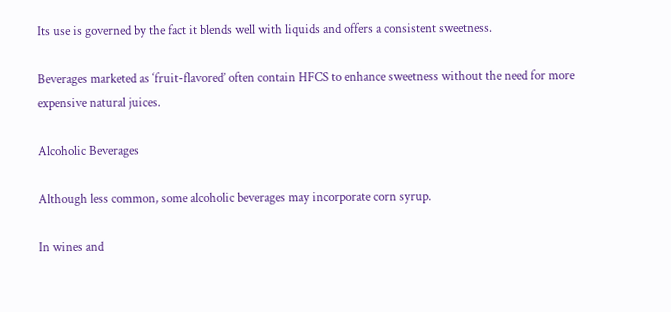Its use is governed by the fact it blends well with liquids and offers a consistent sweetness.

Beverages marketed as ‘fruit-flavored’ often contain HFCS to enhance sweetness without the need for more expensive natural juices.

Alcoholic Beverages

Although less common, some alcoholic beverages may incorporate corn syrup.

In wines and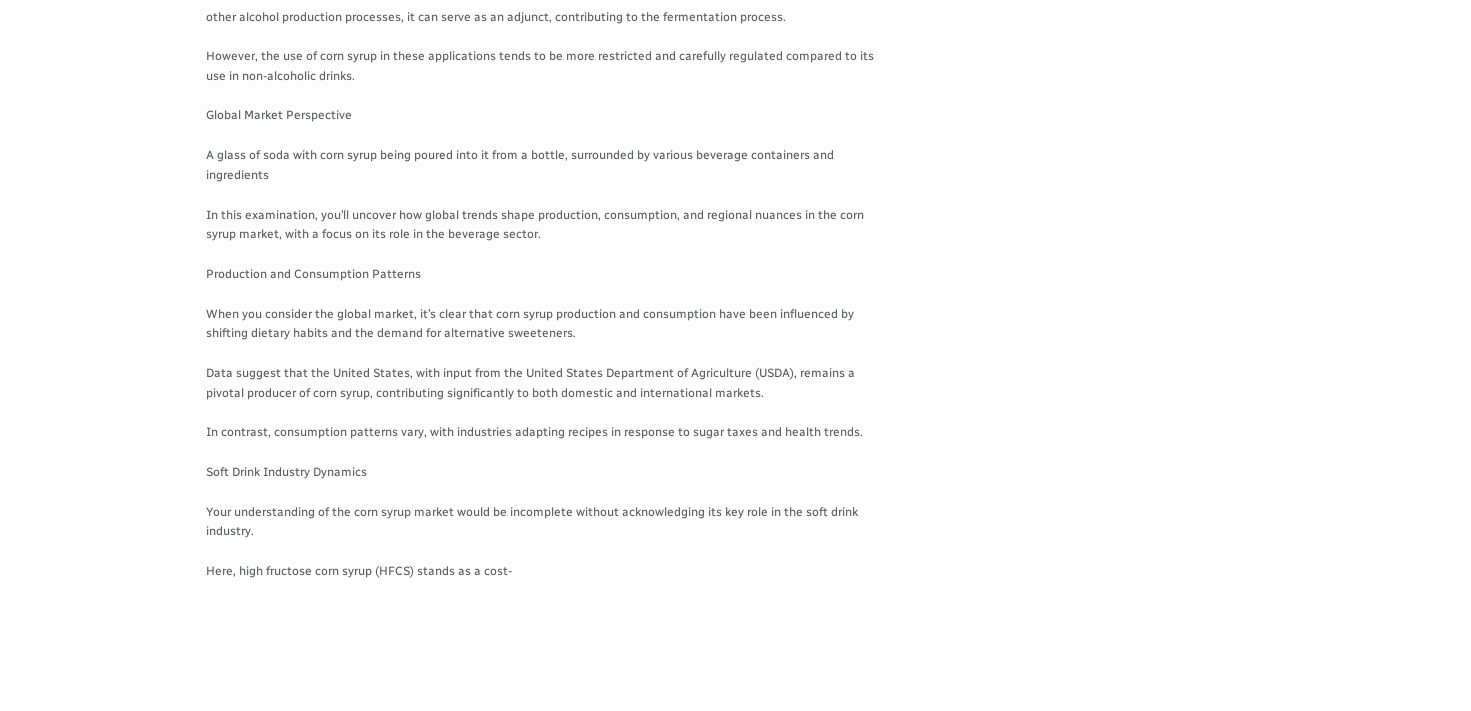other alcohol production processes, it can serve as an adjunct, contributing to the fermentation process.

However, the use of corn syrup in these applications tends to be more restricted and carefully regulated compared to its use in non-alcoholic drinks.

Global Market Perspective

A glass of soda with corn syrup being poured into it from a bottle, surrounded by various beverage containers and ingredients

In this examination, you’ll uncover how global trends shape production, consumption, and regional nuances in the corn syrup market, with a focus on its role in the beverage sector.

Production and Consumption Patterns

When you consider the global market, it’s clear that corn syrup production and consumption have been influenced by shifting dietary habits and the demand for alternative sweeteners.

Data suggest that the United States, with input from the United States Department of Agriculture (USDA), remains a pivotal producer of corn syrup, contributing significantly to both domestic and international markets.

In contrast, consumption patterns vary, with industries adapting recipes in response to sugar taxes and health trends.

Soft Drink Industry Dynamics

Your understanding of the corn syrup market would be incomplete without acknowledging its key role in the soft drink industry.

Here, high fructose corn syrup (HFCS) stands as a cost-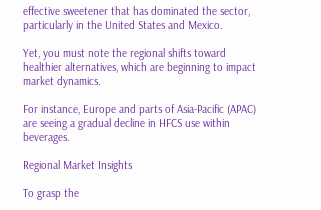effective sweetener that has dominated the sector, particularly in the United States and Mexico.

Yet, you must note the regional shifts toward healthier alternatives, which are beginning to impact market dynamics.

For instance, Europe and parts of Asia-Pacific (APAC) are seeing a gradual decline in HFCS use within beverages.

Regional Market Insights

To grasp the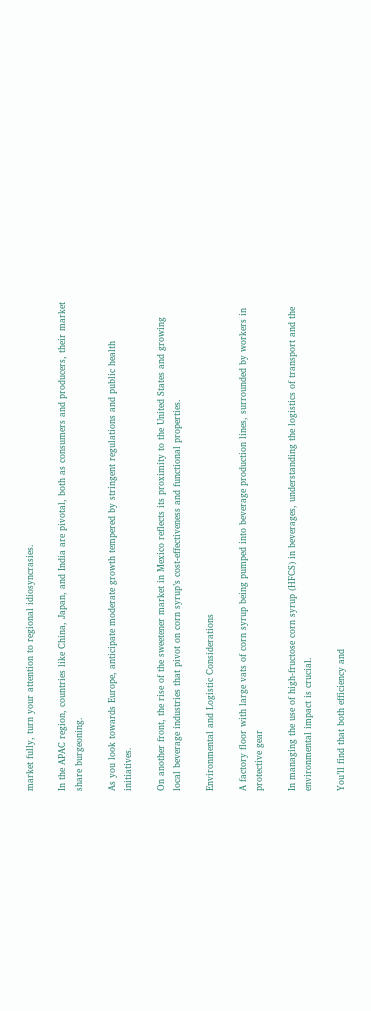market fully, turn your attention to regional idiosyncrasies.

In the APAC region, countries like China, Japan, and India are pivotal, both as consumers and producers, their market share burgeoning.

As you look towards Europe, anticipate moderate growth tempered by stringent regulations and public health initiatives.

On another front, the rise of the sweetener market in Mexico reflects its proximity to the United States and growing local beverage industries that pivot on corn syrup’s cost-effectiveness and functional properties.

Environmental and Logistic Considerations

A factory floor with large vats of corn syrup being pumped into beverage production lines, surrounded by workers in protective gear

In managing the use of high-fructose corn syrup (HFCS) in beverages, understanding the logistics of transport and the environmental impact is crucial.

You’ll find that both efficiency and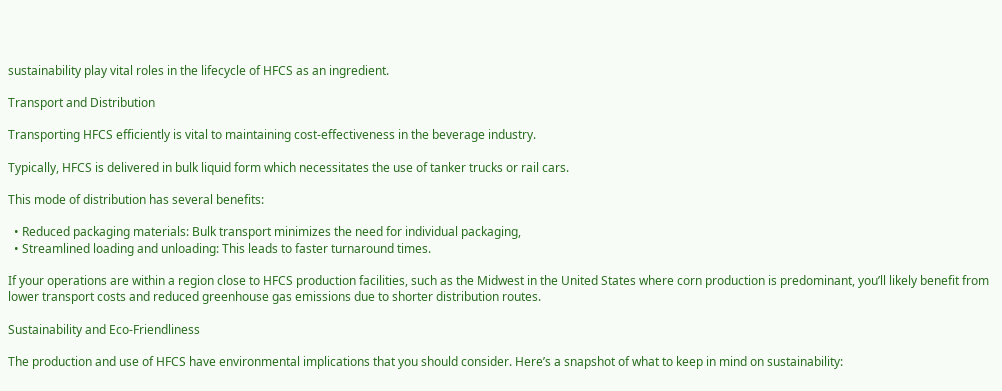sustainability play vital roles in the lifecycle of HFCS as an ingredient.

Transport and Distribution

Transporting HFCS efficiently is vital to maintaining cost-effectiveness in the beverage industry.

Typically, HFCS is delivered in bulk liquid form which necessitates the use of tanker trucks or rail cars.

This mode of distribution has several benefits:

  • Reduced packaging materials: Bulk transport minimizes the need for individual packaging,
  • Streamlined loading and unloading: This leads to faster turnaround times.

If your operations are within a region close to HFCS production facilities, such as the Midwest in the United States where corn production is predominant, you’ll likely benefit from lower transport costs and reduced greenhouse gas emissions due to shorter distribution routes.

Sustainability and Eco-Friendliness

The production and use of HFCS have environmental implications that you should consider. Here’s a snapshot of what to keep in mind on sustainability: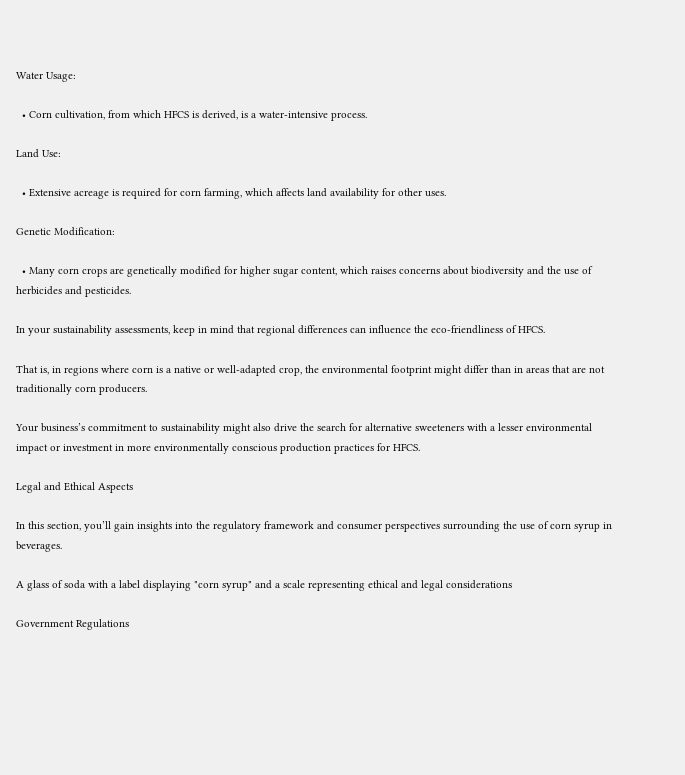Water Usage:

  • Corn cultivation, from which HFCS is derived, is a water-intensive process.

Land Use:

  • Extensive acreage is required for corn farming, which affects land availability for other uses.

Genetic Modification:

  • Many corn crops are genetically modified for higher sugar content, which raises concerns about biodiversity and the use of herbicides and pesticides.

In your sustainability assessments, keep in mind that regional differences can influence the eco-friendliness of HFCS.

That is, in regions where corn is a native or well-adapted crop, the environmental footprint might differ than in areas that are not traditionally corn producers.

Your business’s commitment to sustainability might also drive the search for alternative sweeteners with a lesser environmental impact or investment in more environmentally conscious production practices for HFCS.

Legal and Ethical Aspects

In this section, you’ll gain insights into the regulatory framework and consumer perspectives surrounding the use of corn syrup in beverages.

A glass of soda with a label displaying "corn syrup" and a scale representing ethical and legal considerations

Government Regulations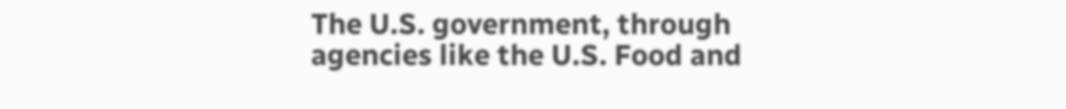The U.S. government, through agencies like the U.S. Food and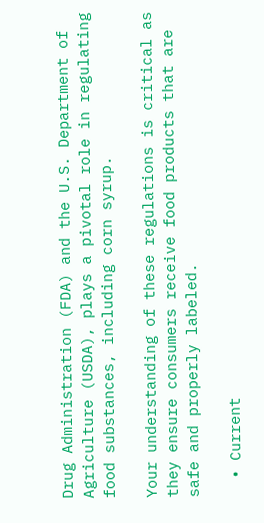Drug Administration (FDA) and the U.S. Department of Agriculture (USDA), plays a pivotal role in regulating food substances, including corn syrup.

Your understanding of these regulations is critical as they ensure consumers receive food products that are safe and properly labeled.

  • Current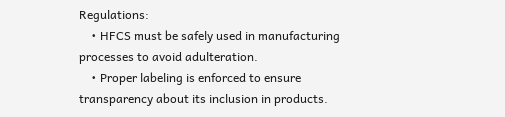Regulations:
    • HFCS must be safely used in manufacturing processes to avoid adulteration.
    • Proper labeling is enforced to ensure transparency about its inclusion in products.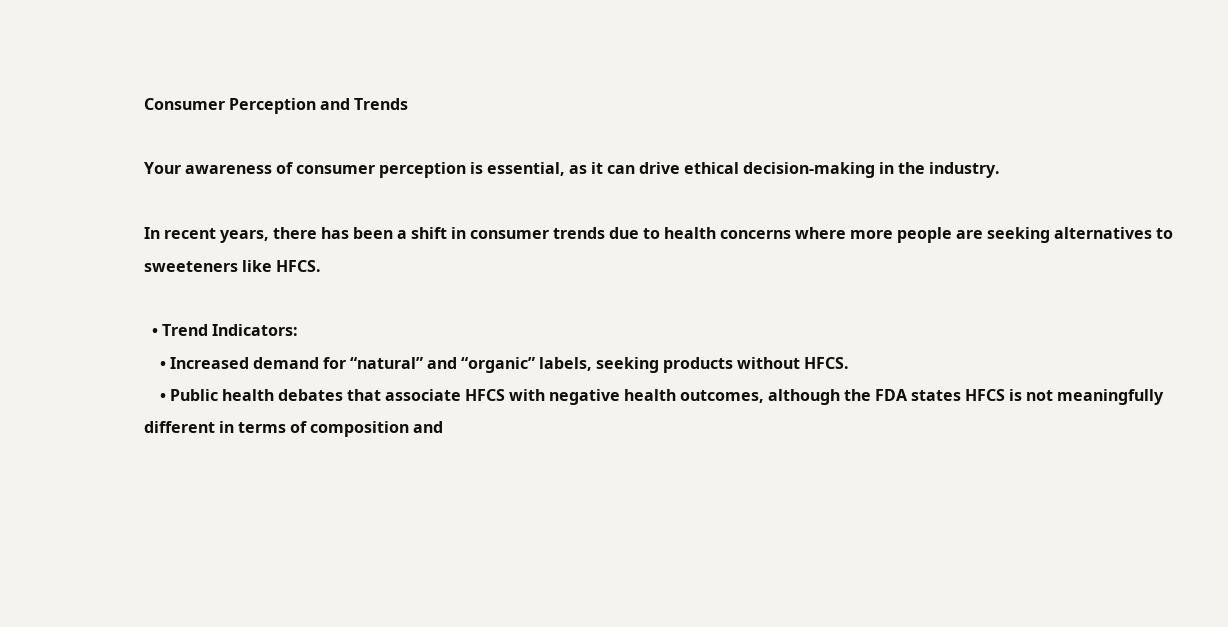Consumer Perception and Trends

Your awareness of consumer perception is essential, as it can drive ethical decision-making in the industry.

In recent years, there has been a shift in consumer trends due to health concerns where more people are seeking alternatives to sweeteners like HFCS.

  • Trend Indicators:
    • Increased demand for “natural” and “organic” labels, seeking products without HFCS.
    • Public health debates that associate HFCS with negative health outcomes, although the FDA states HFCS is not meaningfully different in terms of composition and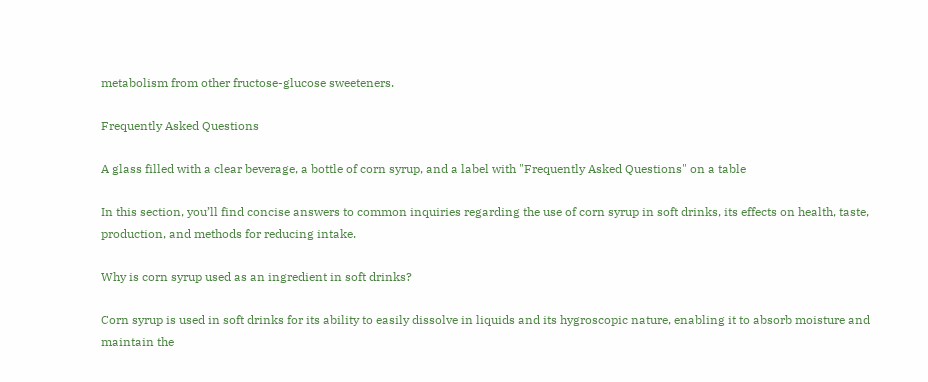metabolism from other fructose-glucose sweeteners.

Frequently Asked Questions

A glass filled with a clear beverage, a bottle of corn syrup, and a label with "Frequently Asked Questions" on a table

In this section, you’ll find concise answers to common inquiries regarding the use of corn syrup in soft drinks, its effects on health, taste, production, and methods for reducing intake.

Why is corn syrup used as an ingredient in soft drinks?

Corn syrup is used in soft drinks for its ability to easily dissolve in liquids and its hygroscopic nature, enabling it to absorb moisture and maintain the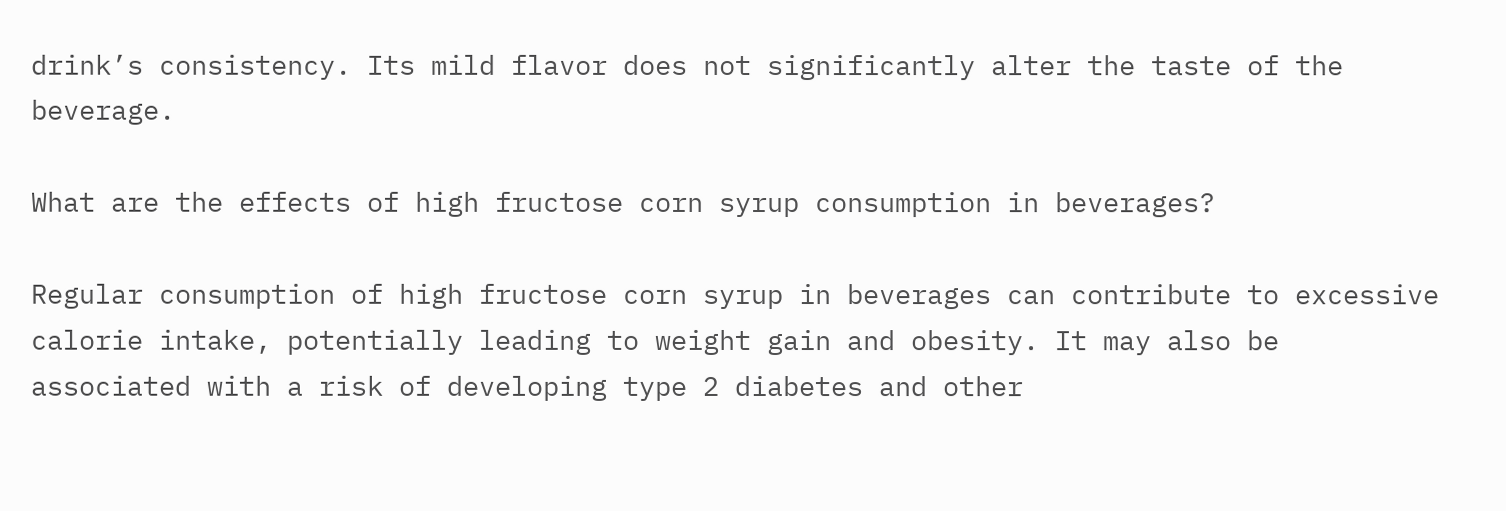drink’s consistency. Its mild flavor does not significantly alter the taste of the beverage.

What are the effects of high fructose corn syrup consumption in beverages?

Regular consumption of high fructose corn syrup in beverages can contribute to excessive calorie intake, potentially leading to weight gain and obesity. It may also be associated with a risk of developing type 2 diabetes and other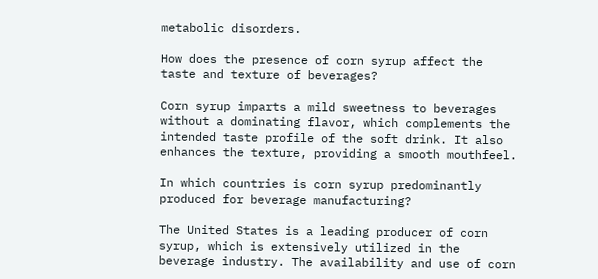metabolic disorders.

How does the presence of corn syrup affect the taste and texture of beverages?

Corn syrup imparts a mild sweetness to beverages without a dominating flavor, which complements the intended taste profile of the soft drink. It also enhances the texture, providing a smooth mouthfeel.

In which countries is corn syrup predominantly produced for beverage manufacturing?

The United States is a leading producer of corn syrup, which is extensively utilized in the beverage industry. The availability and use of corn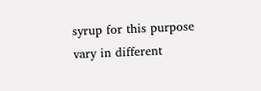syrup for this purpose vary in different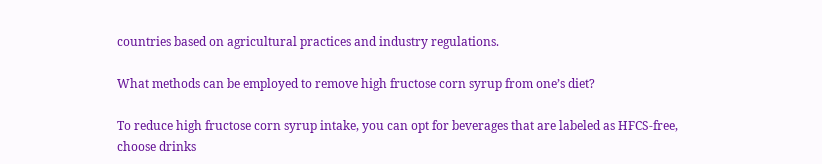countries based on agricultural practices and industry regulations.

What methods can be employed to remove high fructose corn syrup from one’s diet?

To reduce high fructose corn syrup intake, you can opt for beverages that are labeled as HFCS-free, choose drinks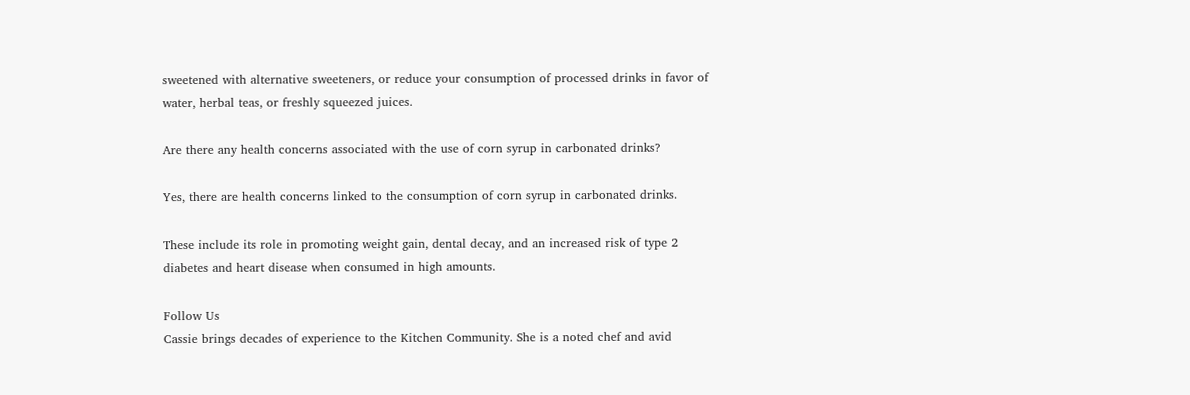sweetened with alternative sweeteners, or reduce your consumption of processed drinks in favor of water, herbal teas, or freshly squeezed juices.

Are there any health concerns associated with the use of corn syrup in carbonated drinks?

Yes, there are health concerns linked to the consumption of corn syrup in carbonated drinks.

These include its role in promoting weight gain, dental decay, and an increased risk of type 2 diabetes and heart disease when consumed in high amounts.

Follow Us
Cassie brings decades of experience to the Kitchen Community. She is a noted chef and avid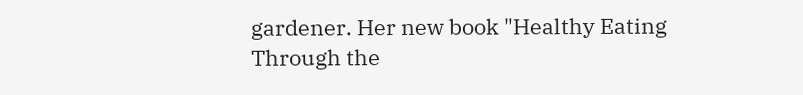gardener. Her new book "Healthy Eating Through the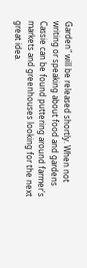Garden" will be released shortly. When not writing or speaking about food and gardens Cassie can be found puttering around farmer's markets and greenhouses looking for the next great idea.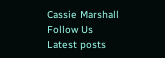Cassie Marshall
Follow Us
Latest posts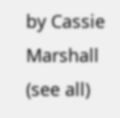by Cassie Marshall (see all)